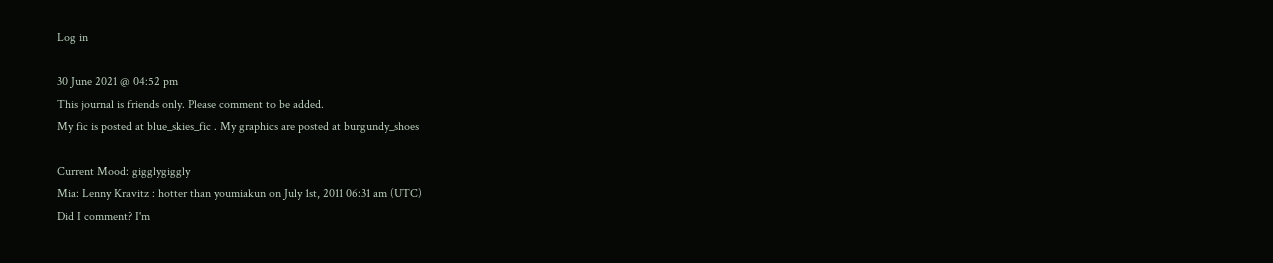Log in

30 June 2021 @ 04:52 pm
This journal is friends only. Please comment to be added.
My fic is posted at blue_skies_fic . My graphics are posted at burgundy_shoes

Current Mood: gigglygiggly
Mia: Lenny Kravitz : hotter than youmiakun on July 1st, 2011 06:31 am (UTC)
Did I comment? I'm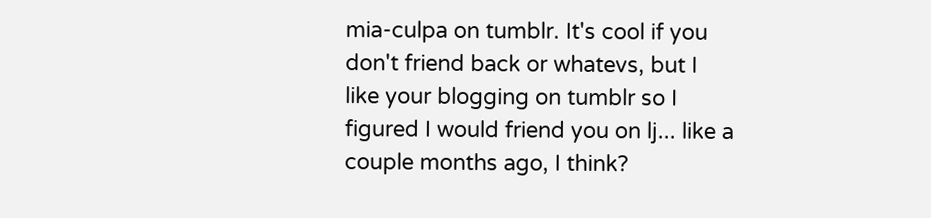mia-culpa on tumblr. It's cool if you don't friend back or whatevs, but I like your blogging on tumblr so I figured I would friend you on lj... like a couple months ago, I think?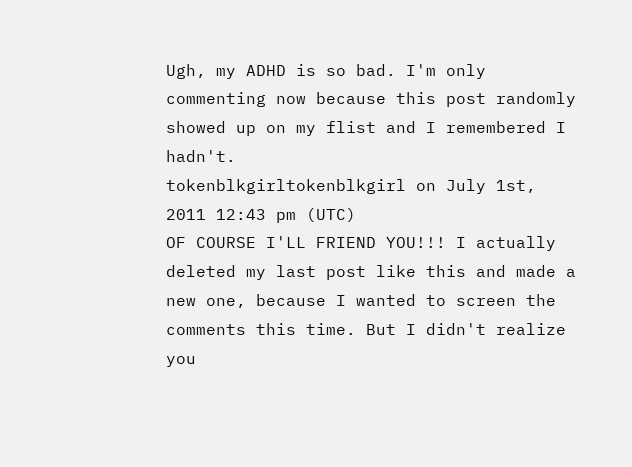Ugh, my ADHD is so bad. I'm only commenting now because this post randomly showed up on my flist and I remembered I hadn't.
tokenblkgirltokenblkgirl on July 1st, 2011 12:43 pm (UTC)
OF COURSE I'LL FRIEND YOU!!! I actually deleted my last post like this and made a new one, because I wanted to screen the comments this time. But I didn't realize you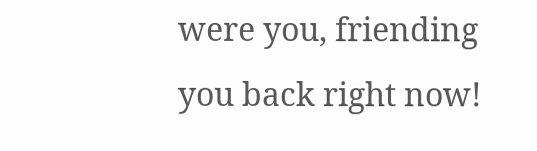were you, friending you back right now!